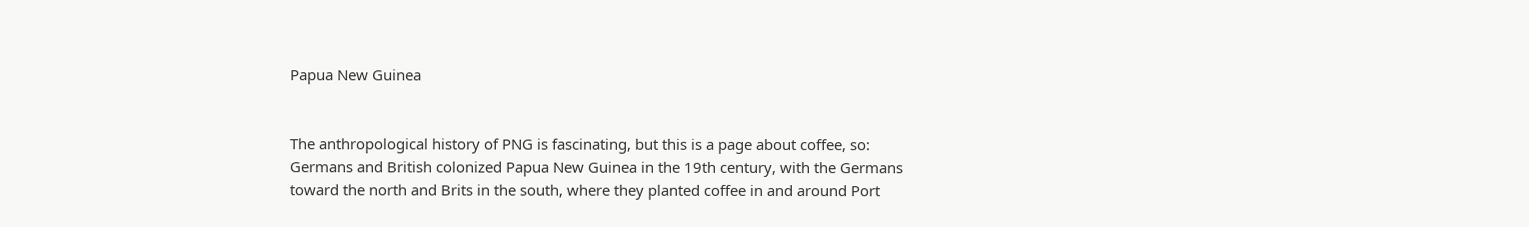Papua New Guinea


The anthropological history of PNG is fascinating, but this is a page about coffee, so: Germans and British colonized Papua New Guinea in the 19th century, with the Germans toward the north and Brits in the south, where they planted coffee in and around Port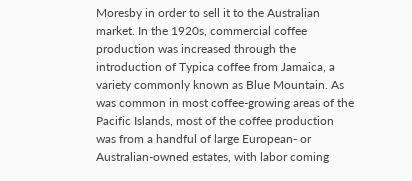Moresby in order to sell it to the Australian market. In the 1920s, commercial coffee production was increased through the introduction of Typica coffee from Jamaica, a variety commonly known as Blue Mountain. As was common in most coffee-growing areas of the Pacific Islands, most of the coffee production was from a handful of large European- or Australian-owned estates, with labor coming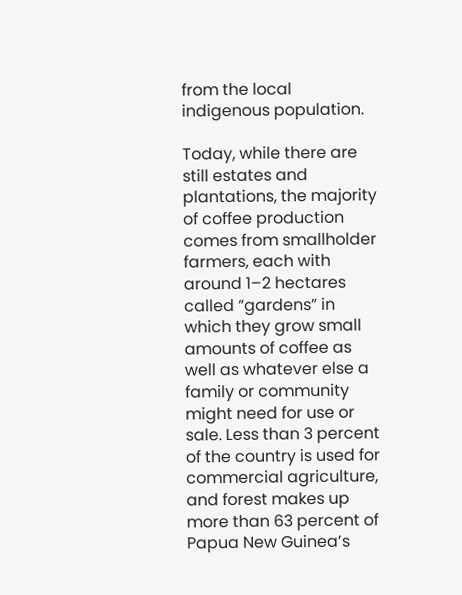from the local indigenous population.

Today, while there are still estates and plantations, the majority of coffee production comes from smallholder farmers, each with around 1–2 hectares called “gardens” in which they grow small amounts of coffee as well as whatever else a family or community might need for use or sale. Less than 3 percent of the country is used for commercial agriculture, and forest makes up more than 63 percent of Papua New Guinea’s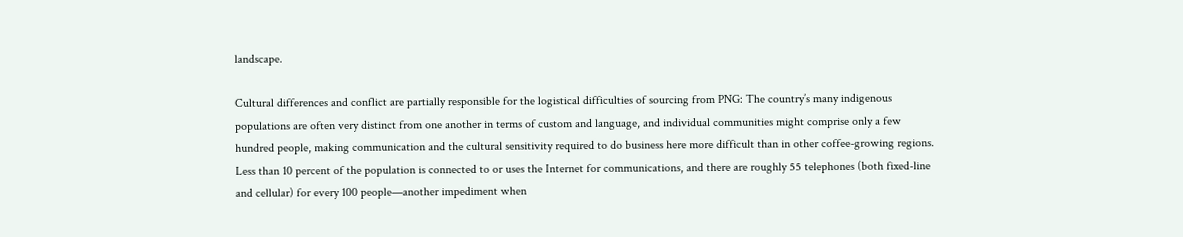landscape.

Cultural differences and conflict are partially responsible for the logistical difficulties of sourcing from PNG: The country’s many indigenous populations are often very distinct from one another in terms of custom and language, and individual communities might comprise only a few hundred people, making communication and the cultural sensitivity required to do business here more difficult than in other coffee-growing regions. Less than 10 percent of the population is connected to or uses the Internet for communications, and there are roughly 55 telephones (both fixed-line and cellular) for every 100 people—another impediment when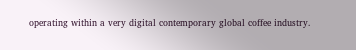operating within a very digital contemporary global coffee industry.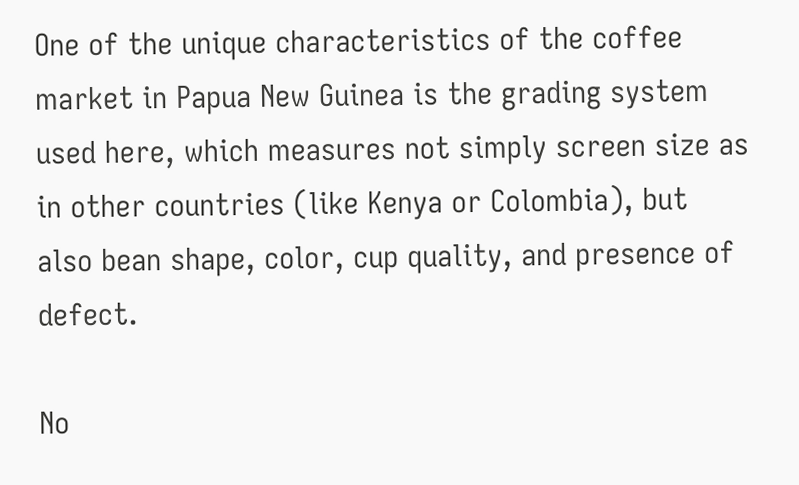One of the unique characteristics of the coffee market in Papua New Guinea is the grading system used here, which measures not simply screen size as in other countries (like Kenya or Colombia), but also bean shape, color, cup quality, and presence of defect.

No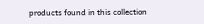products found in this collection